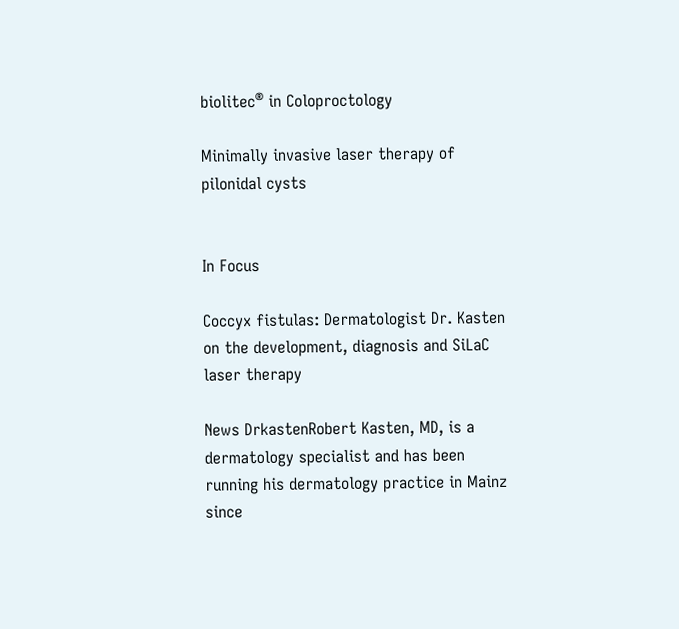biolitec® in Coloproctology

Minimally invasive laser therapy of pilonidal cysts


In Focus

Coccyx fistulas: Dermatologist Dr. Kasten on the development, diagnosis and SiLaC laser therapy

News DrkastenRobert Kasten, MD, is a dermatology specialist and has been running his dermatology practice in Mainz since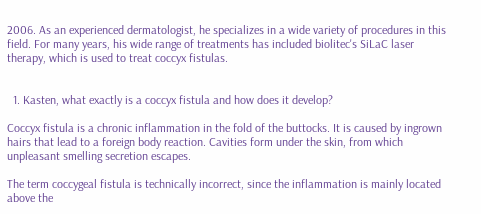2006. As an experienced dermatologist, he specializes in a wide variety of procedures in this field. For many years, his wide range of treatments has included biolitec's SiLaC laser therapy, which is used to treat coccyx fistulas.


  1. Kasten, what exactly is a coccyx fistula and how does it develop?

Coccyx fistula is a chronic inflammation in the fold of the buttocks. It is caused by ingrown hairs that lead to a foreign body reaction. Cavities form under the skin, from which unpleasant smelling secretion escapes.

The term coccygeal fistula is technically incorrect, since the inflammation is mainly located above the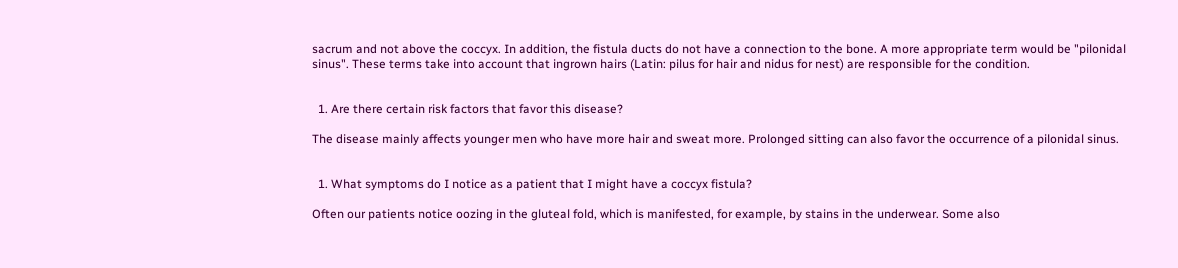sacrum and not above the coccyx. In addition, the fistula ducts do not have a connection to the bone. A more appropriate term would be "pilonidal sinus". These terms take into account that ingrown hairs (Latin: pilus for hair and nidus for nest) are responsible for the condition.


  1. Are there certain risk factors that favor this disease?

The disease mainly affects younger men who have more hair and sweat more. Prolonged sitting can also favor the occurrence of a pilonidal sinus.


  1. What symptoms do I notice as a patient that I might have a coccyx fistula?

Often our patients notice oozing in the gluteal fold, which is manifested, for example, by stains in the underwear. Some also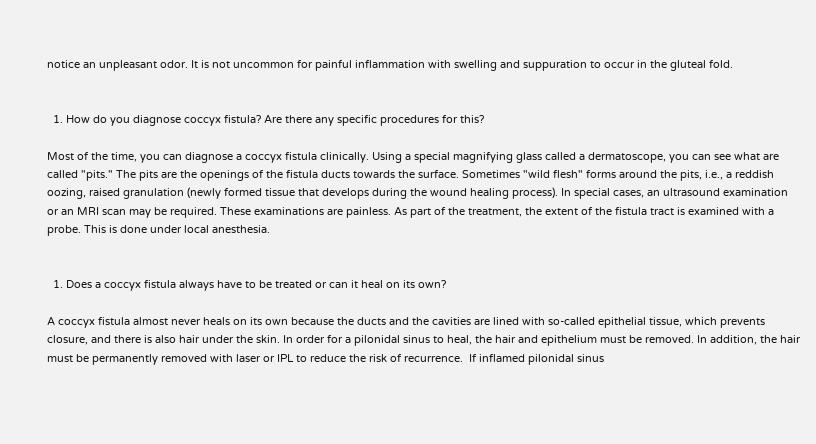notice an unpleasant odor. It is not uncommon for painful inflammation with swelling and suppuration to occur in the gluteal fold.


  1. How do you diagnose coccyx fistula? Are there any specific procedures for this?

Most of the time, you can diagnose a coccyx fistula clinically. Using a special magnifying glass called a dermatoscope, you can see what are called "pits." The pits are the openings of the fistula ducts towards the surface. Sometimes "wild flesh" forms around the pits, i.e., a reddish oozing, raised granulation (newly formed tissue that develops during the wound healing process). In special cases, an ultrasound examination or an MRI scan may be required. These examinations are painless. As part of the treatment, the extent of the fistula tract is examined with a probe. This is done under local anesthesia.


  1. Does a coccyx fistula always have to be treated or can it heal on its own?

A coccyx fistula almost never heals on its own because the ducts and the cavities are lined with so-called epithelial tissue, which prevents closure, and there is also hair under the skin. In order for a pilonidal sinus to heal, the hair and epithelium must be removed. In addition, the hair must be permanently removed with laser or IPL to reduce the risk of recurrence.  If inflamed pilonidal sinus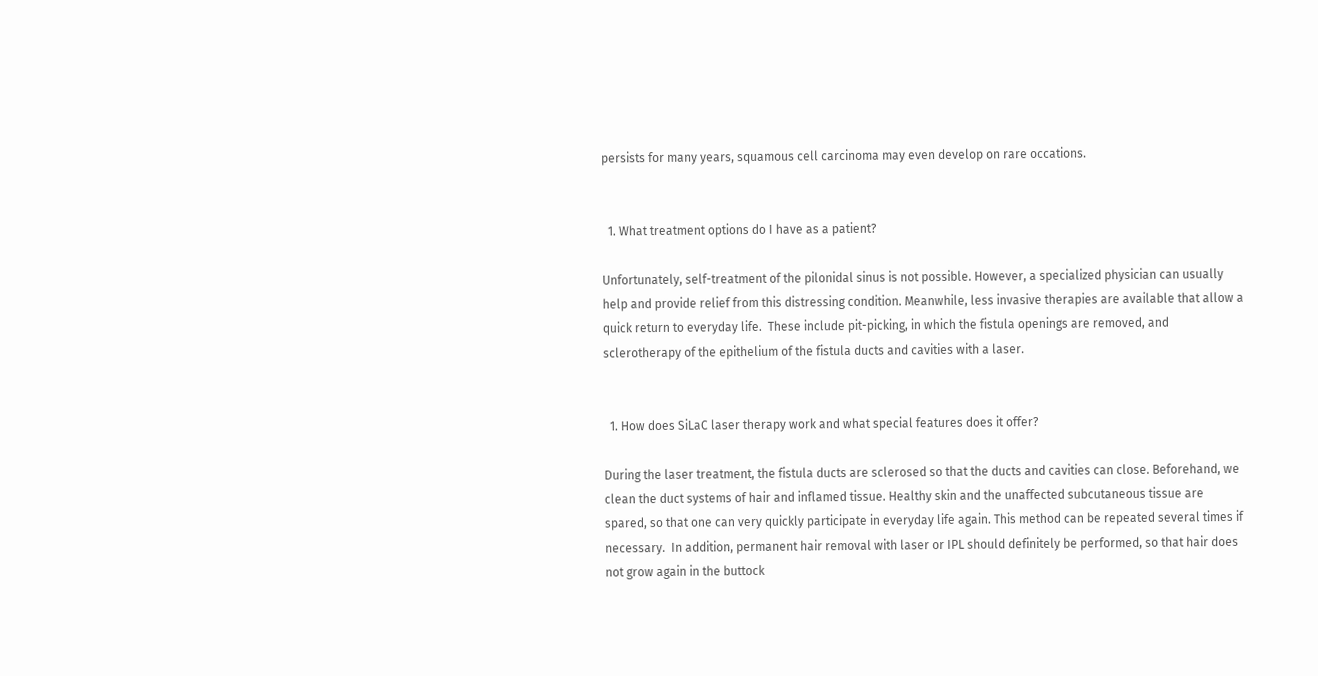persists for many years, squamous cell carcinoma may even develop on rare occations.


  1. What treatment options do I have as a patient?

Unfortunately, self-treatment of the pilonidal sinus is not possible. However, a specialized physician can usually help and provide relief from this distressing condition. Meanwhile, less invasive therapies are available that allow a quick return to everyday life.  These include pit-picking, in which the fistula openings are removed, and sclerotherapy of the epithelium of the fistula ducts and cavities with a laser.


  1. How does SiLaC laser therapy work and what special features does it offer?

During the laser treatment, the fistula ducts are sclerosed so that the ducts and cavities can close. Beforehand, we clean the duct systems of hair and inflamed tissue. Healthy skin and the unaffected subcutaneous tissue are spared, so that one can very quickly participate in everyday life again. This method can be repeated several times if necessary.  In addition, permanent hair removal with laser or IPL should definitely be performed, so that hair does not grow again in the buttock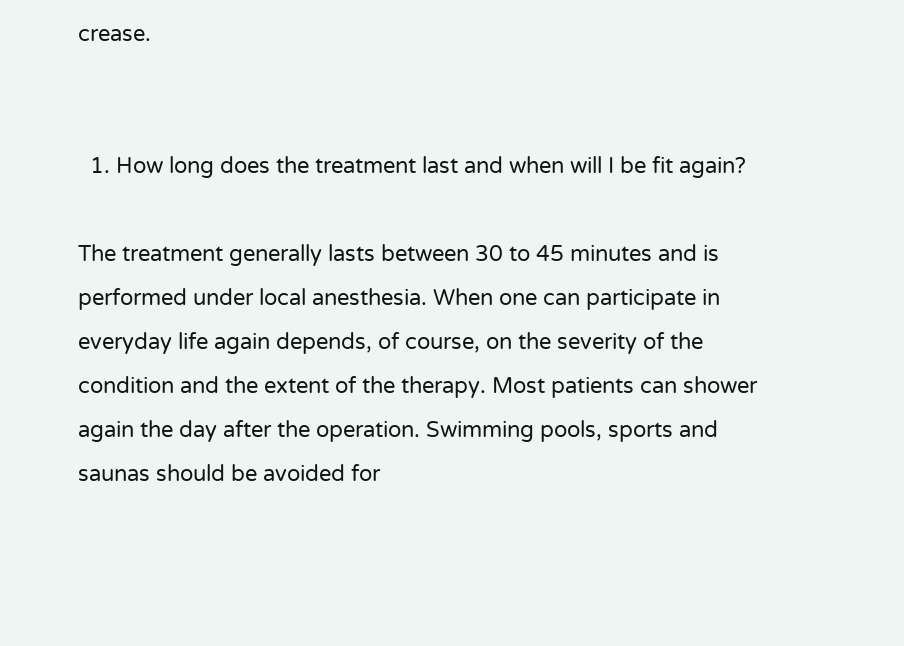crease.


  1. How long does the treatment last and when will I be fit again?

The treatment generally lasts between 30 to 45 minutes and is performed under local anesthesia. When one can participate in everyday life again depends, of course, on the severity of the condition and the extent of the therapy. Most patients can shower again the day after the operation. Swimming pools, sports and saunas should be avoided for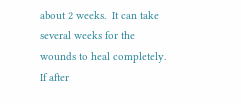about 2 weeks.  It can take several weeks for the wounds to heal completely. If after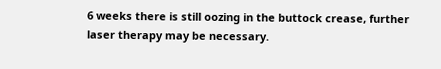6 weeks there is still oozing in the buttock crease, further laser therapy may be necessary.